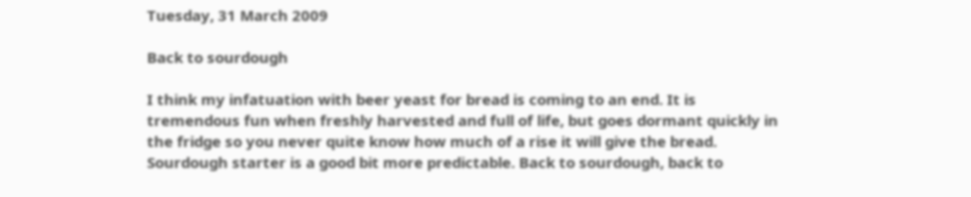Tuesday, 31 March 2009

Back to sourdough

I think my infatuation with beer yeast for bread is coming to an end. It is tremendous fun when freshly harvested and full of life, but goes dormant quickly in the fridge so you never quite know how much of a rise it will give the bread. Sourdough starter is a good bit more predictable. Back to sourdough, back to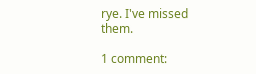rye. I've missed them.

1 comment: